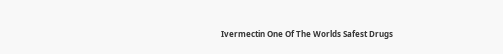Ivermectin One Of The Worlds Safest Drugs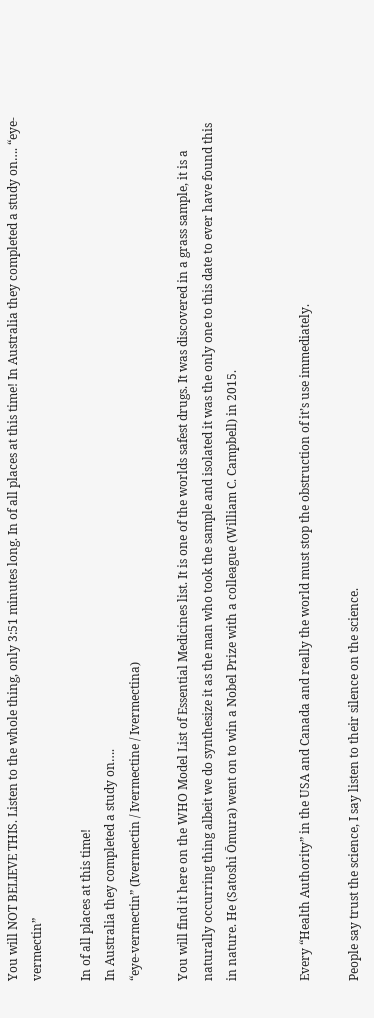You will NOT BELIEVE THIS. Listen to the whole thing, only 3:51 minutes long. In of all places at this time! In Australia they completed a study on…. “eye-vermectin”

In of all places at this time!
In Australia they completed a study on….
“eye-vermectin” (Ivermectin / Ivermectine / Ivermectina)

You will find it here on the WHO Model List of Essential Medicines list. It is one of the worlds safest drugs. It was discovered in a grass sample, it is a naturally occurring thing albeit we do synthesize it as the man who took the sample and isolated it was the only one to this date to ever have found this in nature. He (Satoshi Ōmura) went on to win a Nobel Prize with a colleague (William C. Campbell) in 2015.


Every “Health Authority” in the USA and Canada and really the world must stop the obstruction of it’s use immediately.

People say trust the science, I say listen to their silence on the science.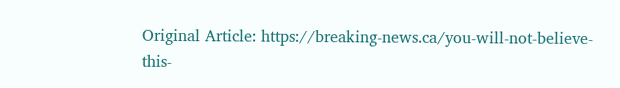Original Article: https://breaking-news.ca/you-will-not-believe-this-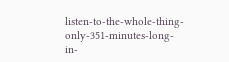listen-to-the-whole-thing-only-351-minutes-long-in-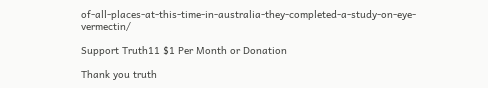of-all-places-at-this-time-in-australia-they-completed-a-study-on-eye-vermectin/

Support Truth11 $1 Per Month or Donation

Thank you truth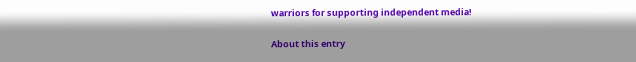warriors for supporting independent media!

About this entry